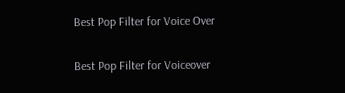Best Pop Filter for Voice Over

Best Pop Filter for Voiceover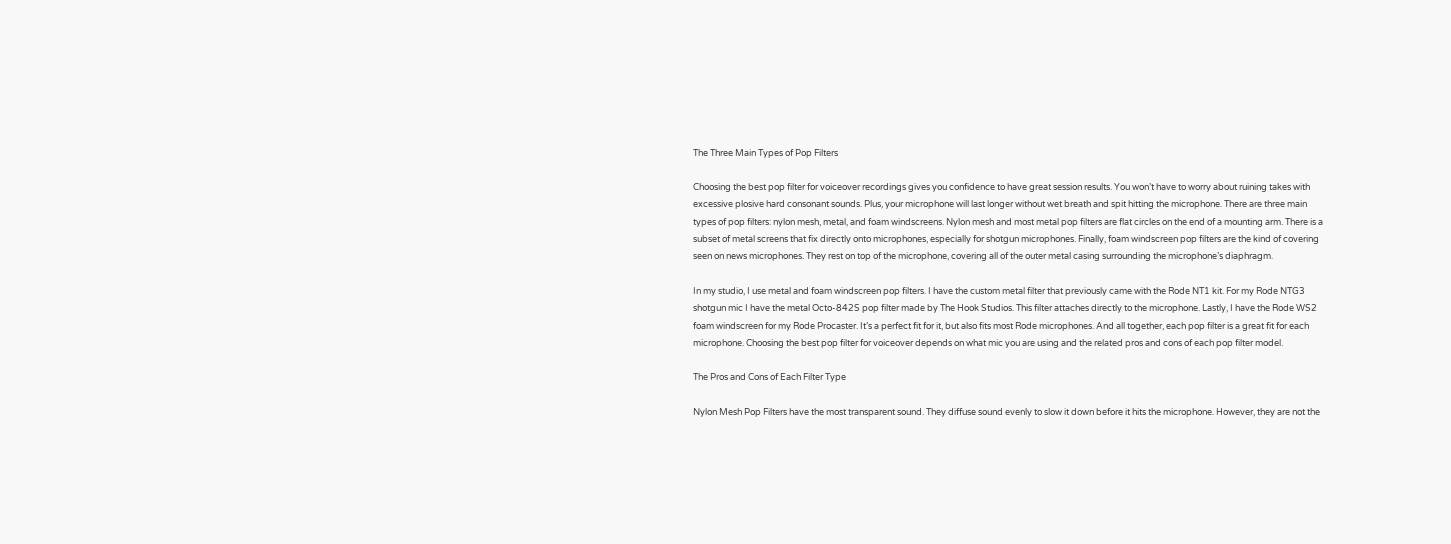The Three Main Types of Pop Filters

Choosing the best pop filter for voiceover recordings gives you confidence to have great session results. You won’t have to worry about ruining takes with excessive plosive hard consonant sounds. Plus, your microphone will last longer without wet breath and spit hitting the microphone. There are three main types of pop filters: nylon mesh, metal, and foam windscreens. Nylon mesh and most metal pop filters are flat circles on the end of a mounting arm. There is a subset of metal screens that fix directly onto microphones, especially for shotgun microphones. Finally, foam windscreen pop filters are the kind of covering seen on news microphones. They rest on top of the microphone, covering all of the outer metal casing surrounding the microphone’s diaphragm.

In my studio, I use metal and foam windscreen pop filters. I have the custom metal filter that previously came with the Rode NT1 kit. For my Rode NTG3 shotgun mic I have the metal Octo-842S pop filter made by The Hook Studios. This filter attaches directly to the microphone. Lastly, I have the Rode WS2 foam windscreen for my Rode Procaster. It’s a perfect fit for it, but also fits most Rode microphones. And all together, each pop filter is a great fit for each microphone. Choosing the best pop filter for voiceover depends on what mic you are using and the related pros and cons of each pop filter model.

The Pros and Cons of Each Filter Type

Nylon Mesh Pop Filters have the most transparent sound. They diffuse sound evenly to slow it down before it hits the microphone. However, they are not the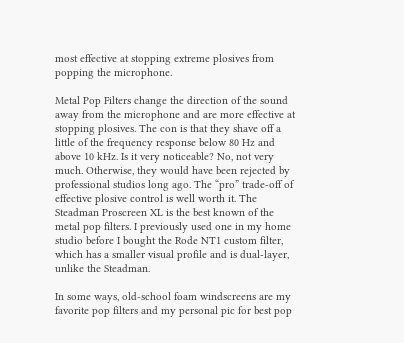most effective at stopping extreme plosives from popping the microphone.

Metal Pop Filters change the direction of the sound away from the microphone and are more effective at stopping plosives. The con is that they shave off a little of the frequency response below 80 Hz and above 10 kHz. Is it very noticeable? No, not very much. Otherwise, they would have been rejected by professional studios long ago. The “pro” trade-off of effective plosive control is well worth it. The Steadman Proscreen XL is the best known of the metal pop filters. I previously used one in my home studio before I bought the Rode NT1 custom filter, which has a smaller visual profile and is dual-layer, unlike the Steadman.

In some ways, old-school foam windscreens are my favorite pop filters and my personal pic for best pop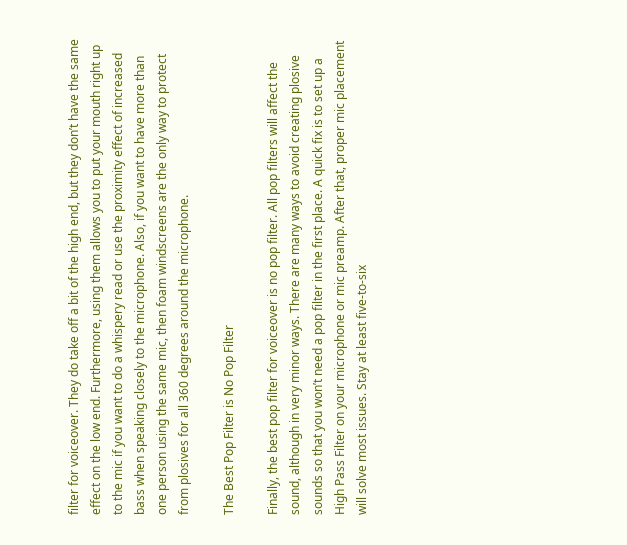filter for voiceover. They do take off a bit of the high end, but they don’t have the same effect on the low end. Furthermore, using them allows you to put your mouth right up to the mic if you want to do a whispery read or use the proximity effect of increased bass when speaking closely to the microphone. Also, if you want to have more than one person using the same mic, then foam windscreens are the only way to protect from plosives for all 360 degrees around the microphone.

The Best Pop Filter is No Pop Filter

Finally, the best pop filter for voiceover is no pop filter. All pop filters will affect the sound, although in very minor ways. There are many ways to avoid creating plosive sounds so that you won’t need a pop filter in the first place. A quick fix is to set up a High Pass Filter on your microphone or mic preamp. After that, proper mic placement will solve most issues. Stay at least five-to-six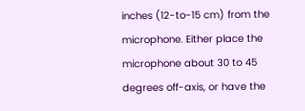inches (12-to-15 cm) from the microphone. Either place the microphone about 30 to 45 degrees off-axis, or have the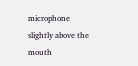microphone slightly above the mouth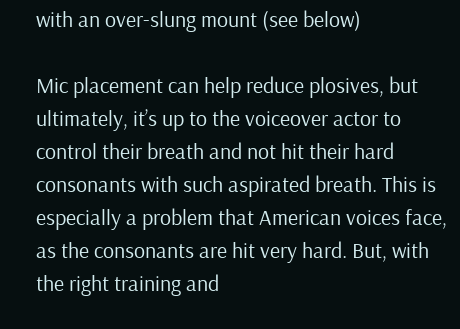with an over-slung mount (see below)

Mic placement can help reduce plosives, but ultimately, it’s up to the voiceover actor to control their breath and not hit their hard consonants with such aspirated breath. This is especially a problem that American voices face, as the consonants are hit very hard. But, with the right training and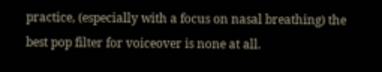practice, (especially with a focus on nasal breathing) the best pop filter for voiceover is none at all.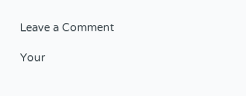Leave a Comment

Your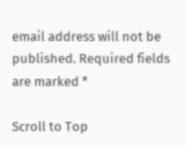email address will not be published. Required fields are marked *

Scroll to Top